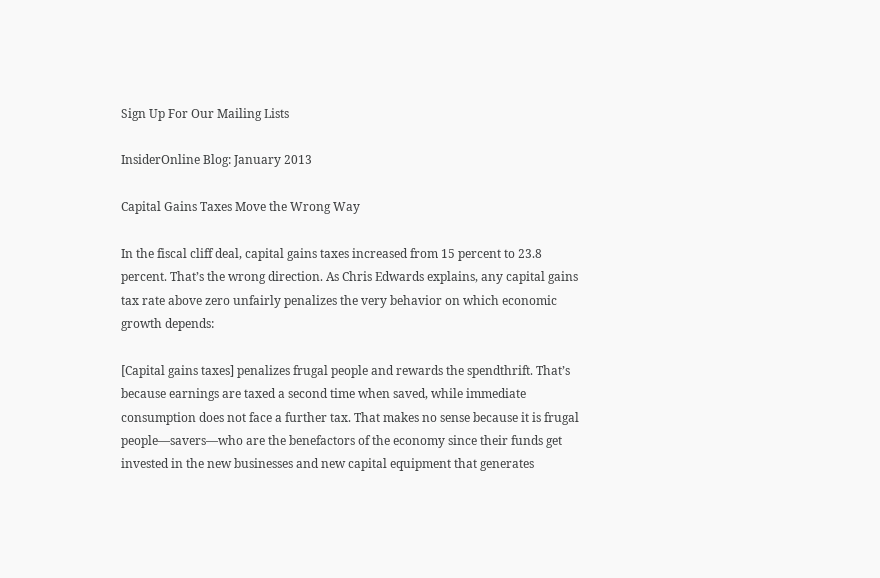Sign Up For Our Mailing Lists

InsiderOnline Blog: January 2013

Capital Gains Taxes Move the Wrong Way

In the fiscal cliff deal, capital gains taxes increased from 15 percent to 23.8 percent. That’s the wrong direction. As Chris Edwards explains, any capital gains tax rate above zero unfairly penalizes the very behavior on which economic growth depends:

[Capital gains taxes] penalizes frugal people and rewards the spendthrift. That’s because earnings are taxed a second time when saved, while immediate consumption does not face a further tax. That makes no sense because it is frugal people—savers—who are the benefactors of the economy since their funds get invested in the new businesses and new capital equipment that generates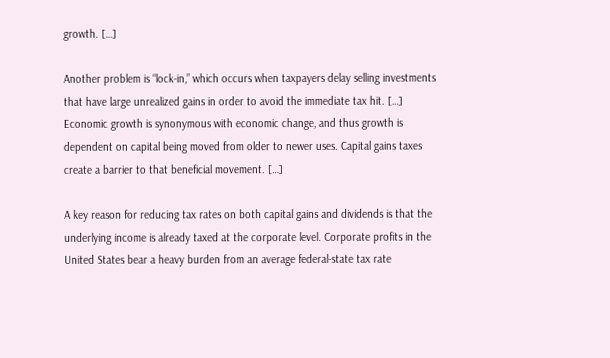growth. […]

Another problem is “lock-in,” which occurs when taxpayers delay selling investments that have large unrealized gains in order to avoid the immediate tax hit. […] Economic growth is synonymous with economic change, and thus growth is dependent on capital being moved from older to newer uses. Capital gains taxes create a barrier to that beneficial movement. […]

A key reason for reducing tax rates on both capital gains and dividends is that the underlying income is already taxed at the corporate level. Corporate profits in the United States bear a heavy burden from an average federal-state tax rate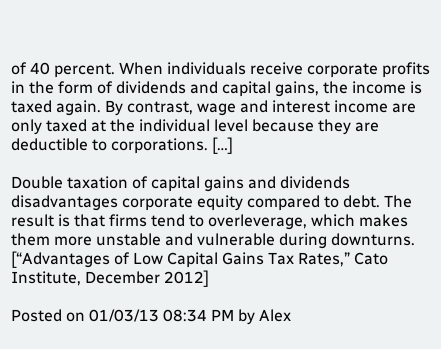of 40 percent. When individuals receive corporate profits in the form of dividends and capital gains, the income is taxed again. By contrast, wage and interest income are only taxed at the individual level because they are deductible to corporations. […]

Double taxation of capital gains and dividends disadvantages corporate equity compared to debt. The result is that firms tend to overleverage, which makes them more unstable and vulnerable during downturns. [“Advantages of Low Capital Gains Tax Rates,” Cato Institute, December 2012]

Posted on 01/03/13 08:34 PM by Alex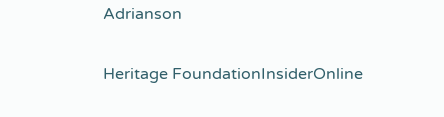Adrianson

Heritage FoundationInsiderOnline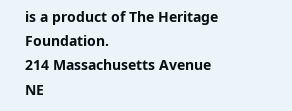is a product of The Heritage Foundation.
214 Massachusetts Avenue NE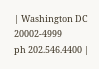| Washington DC 20002-4999
ph 202.546.4400 |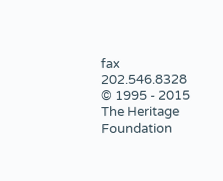fax 202.546.8328
© 1995 - 2015 The Heritage Foundation